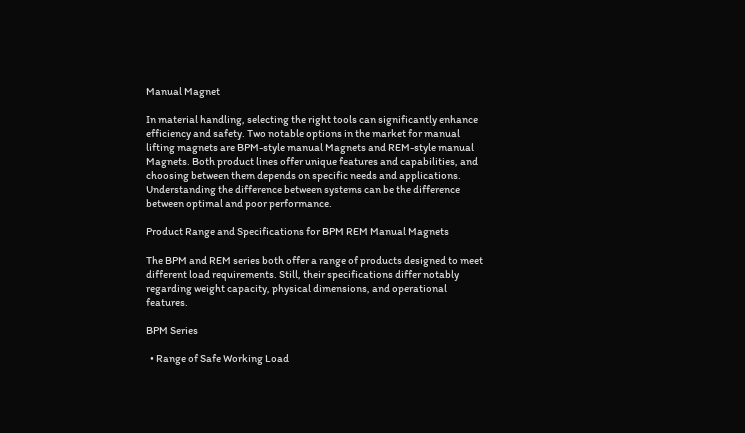Manual Magnet

In material handling, selecting the right tools can significantly enhance efficiency and safety. Two notable options in the market for manual lifting magnets are BPM-style manual Magnets and REM-style manual Magnets. Both product lines offer unique features and capabilities, and choosing between them depends on specific needs and applications. Understanding the difference between systems can be the difference between optimal and poor performance.

Product Range and Specifications for BPM REM Manual Magnets

The BPM and REM series both offer a range of products designed to meet different load requirements. Still, their specifications differ notably regarding weight capacity, physical dimensions, and operational features.

BPM Series

  • Range of Safe Working Load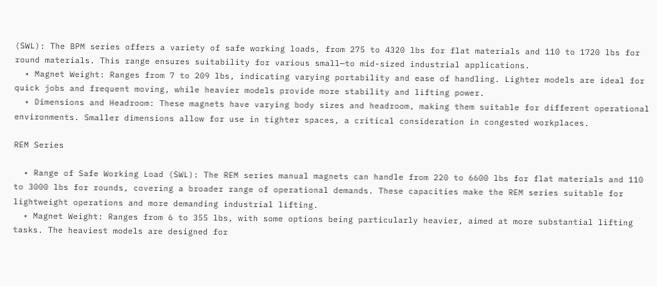(SWL): The BPM series offers a variety of safe working loads, from 275 to 4320 lbs for flat materials and 110 to 1720 lbs for round materials. This range ensures suitability for various small—to mid-sized industrial applications.
  • Magnet Weight: Ranges from 7 to 209 lbs, indicating varying portability and ease of handling. Lighter models are ideal for quick jobs and frequent moving, while heavier models provide more stability and lifting power.
  • Dimensions and Headroom: These magnets have varying body sizes and headroom, making them suitable for different operational environments. Smaller dimensions allow for use in tighter spaces, a critical consideration in congested workplaces.

REM Series

  • Range of Safe Working Load (SWL): The REM series manual magnets can handle from 220 to 6600 lbs for flat materials and 110 to 3000 lbs for rounds, covering a broader range of operational demands. These capacities make the REM series suitable for lightweight operations and more demanding industrial lifting.
  • Magnet Weight: Ranges from 6 to 355 lbs, with some options being particularly heavier, aimed at more substantial lifting tasks. The heaviest models are designed for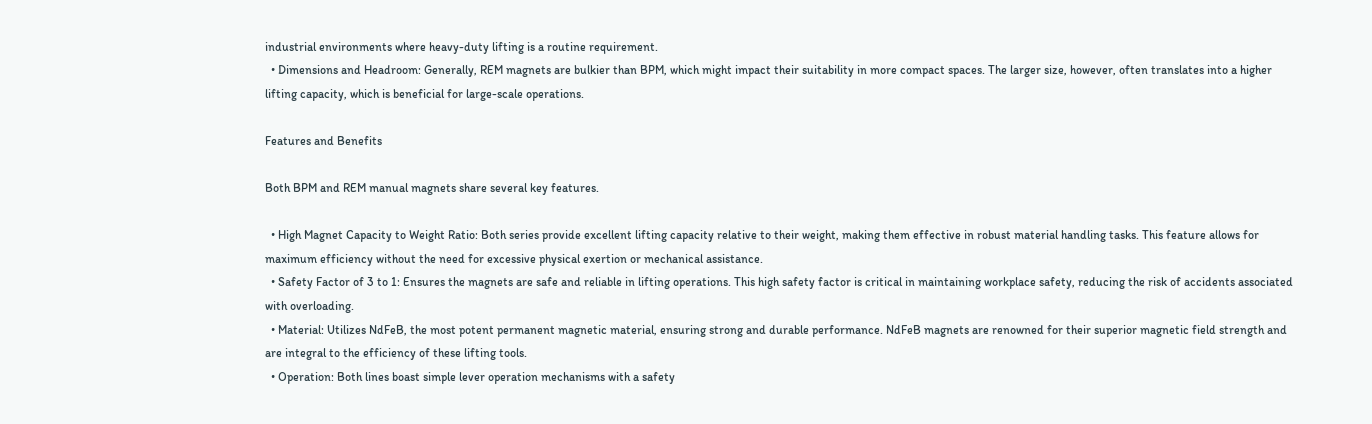industrial environments where heavy-duty lifting is a routine requirement.
  • Dimensions and Headroom: Generally, REM magnets are bulkier than BPM, which might impact their suitability in more compact spaces. The larger size, however, often translates into a higher lifting capacity, which is beneficial for large-scale operations.

Features and Benefits

Both BPM and REM manual magnets share several key features.

  • High Magnet Capacity to Weight Ratio: Both series provide excellent lifting capacity relative to their weight, making them effective in robust material handling tasks. This feature allows for maximum efficiency without the need for excessive physical exertion or mechanical assistance.
  • Safety Factor of 3 to 1: Ensures the magnets are safe and reliable in lifting operations. This high safety factor is critical in maintaining workplace safety, reducing the risk of accidents associated with overloading.
  • Material: Utilizes NdFeB, the most potent permanent magnetic material, ensuring strong and durable performance. NdFeB magnets are renowned for their superior magnetic field strength and are integral to the efficiency of these lifting tools.
  • Operation: Both lines boast simple lever operation mechanisms with a safety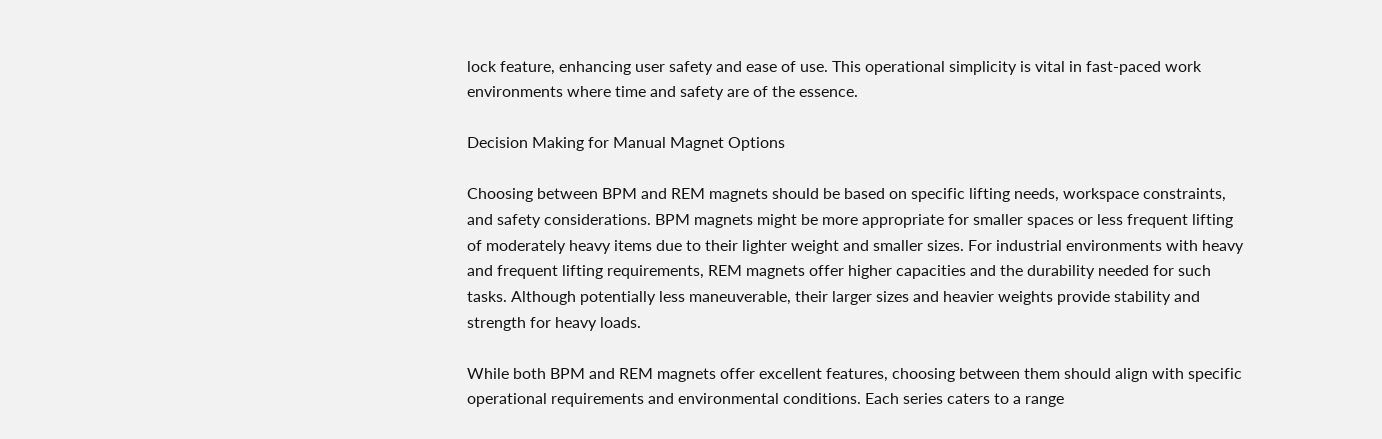lock feature, enhancing user safety and ease of use. This operational simplicity is vital in fast-paced work environments where time and safety are of the essence.

Decision Making for Manual Magnet Options

Choosing between BPM and REM magnets should be based on specific lifting needs, workspace constraints, and safety considerations. BPM magnets might be more appropriate for smaller spaces or less frequent lifting of moderately heavy items due to their lighter weight and smaller sizes. For industrial environments with heavy and frequent lifting requirements, REM magnets offer higher capacities and the durability needed for such tasks. Although potentially less maneuverable, their larger sizes and heavier weights provide stability and strength for heavy loads.

While both BPM and REM magnets offer excellent features, choosing between them should align with specific operational requirements and environmental conditions. Each series caters to a range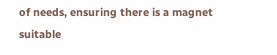of needs, ensuring there is a magnet suitable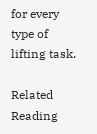for every type of lifting task.

Related Reading